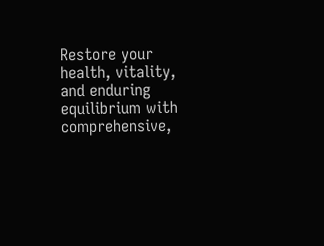Restore your health, vitality, and enduring equilibrium with comprehensive,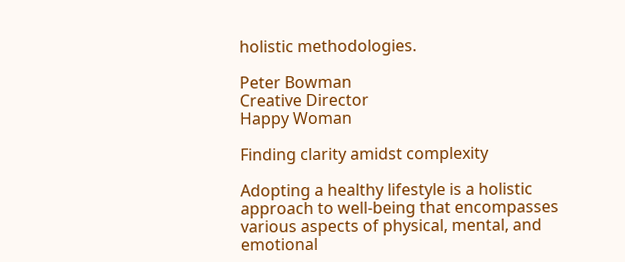holistic methodologies.

Peter Bowman
Creative Director
Happy Woman

Finding clarity amidst complexity

Adopting a healthy lifestyle is a holistic approach to well-being that encompasses various aspects of physical, mental, and emotional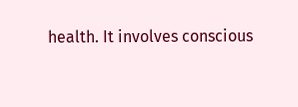health. It involves conscious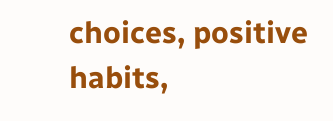choices, positive habits,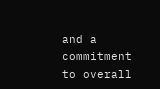and a commitment to overall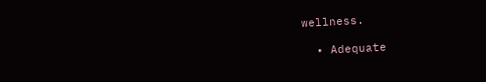wellness.

  • Adequate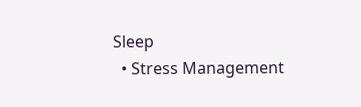Sleep
  • Stress Management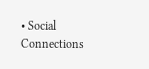• Social Connections